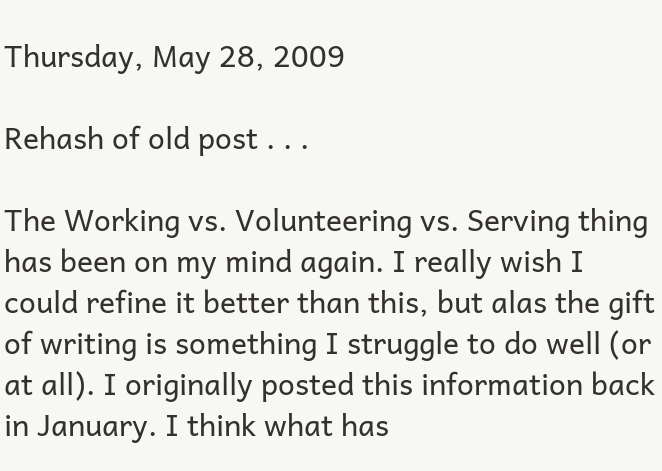Thursday, May 28, 2009

Rehash of old post . . .

The Working vs. Volunteering vs. Serving thing has been on my mind again. I really wish I could refine it better than this, but alas the gift of writing is something I struggle to do well (or at all). I originally posted this information back in January. I think what has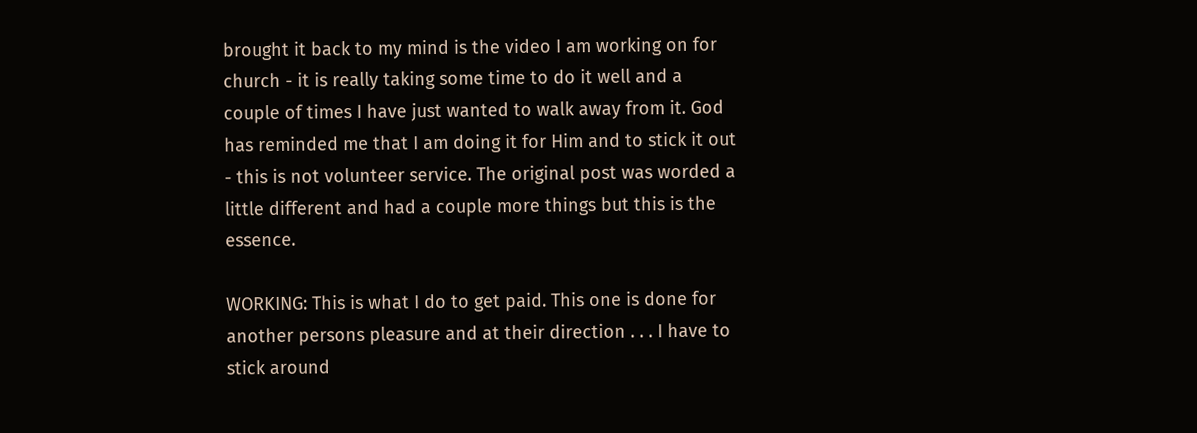brought it back to my mind is the video I am working on for church - it is really taking some time to do it well and a couple of times I have just wanted to walk away from it. God has reminded me that I am doing it for Him and to stick it out - this is not volunteer service. The original post was worded a little different and had a couple more things but this is the essence.

WORKING: This is what I do to get paid. This one is done for another persons pleasure and at their direction . . . I have to stick around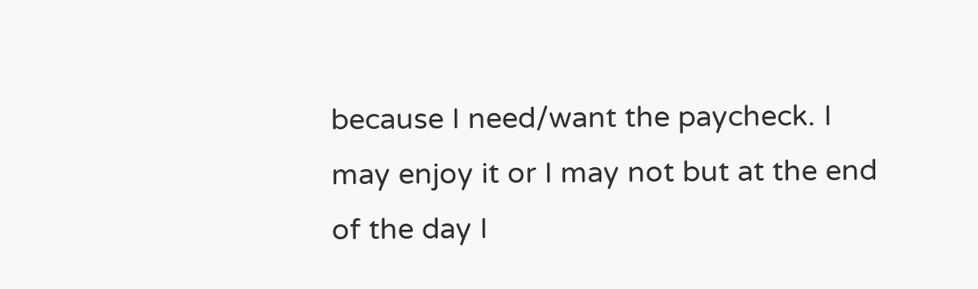because I need/want the paycheck. I may enjoy it or I may not but at the end of the day I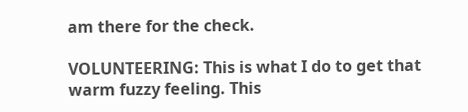am there for the check.

VOLUNTEERING: This is what I do to get that warm fuzzy feeling. This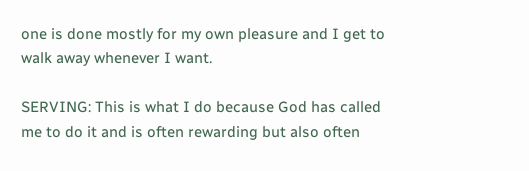one is done mostly for my own pleasure and I get to walk away whenever I want.

SERVING: This is what I do because God has called me to do it and is often rewarding but also often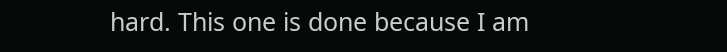hard. This one is done because I am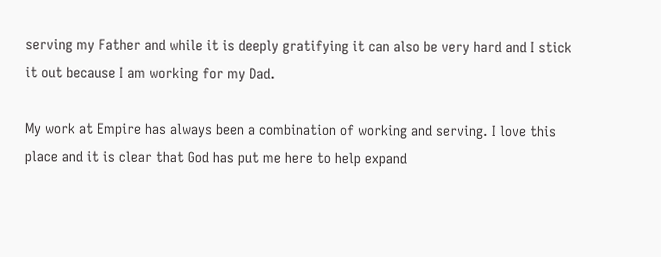serving my Father and while it is deeply gratifying it can also be very hard and I stick it out because I am working for my Dad.

My work at Empire has always been a combination of working and serving. I love this place and it is clear that God has put me here to help expand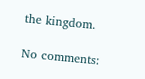the kingdom.

No comments: